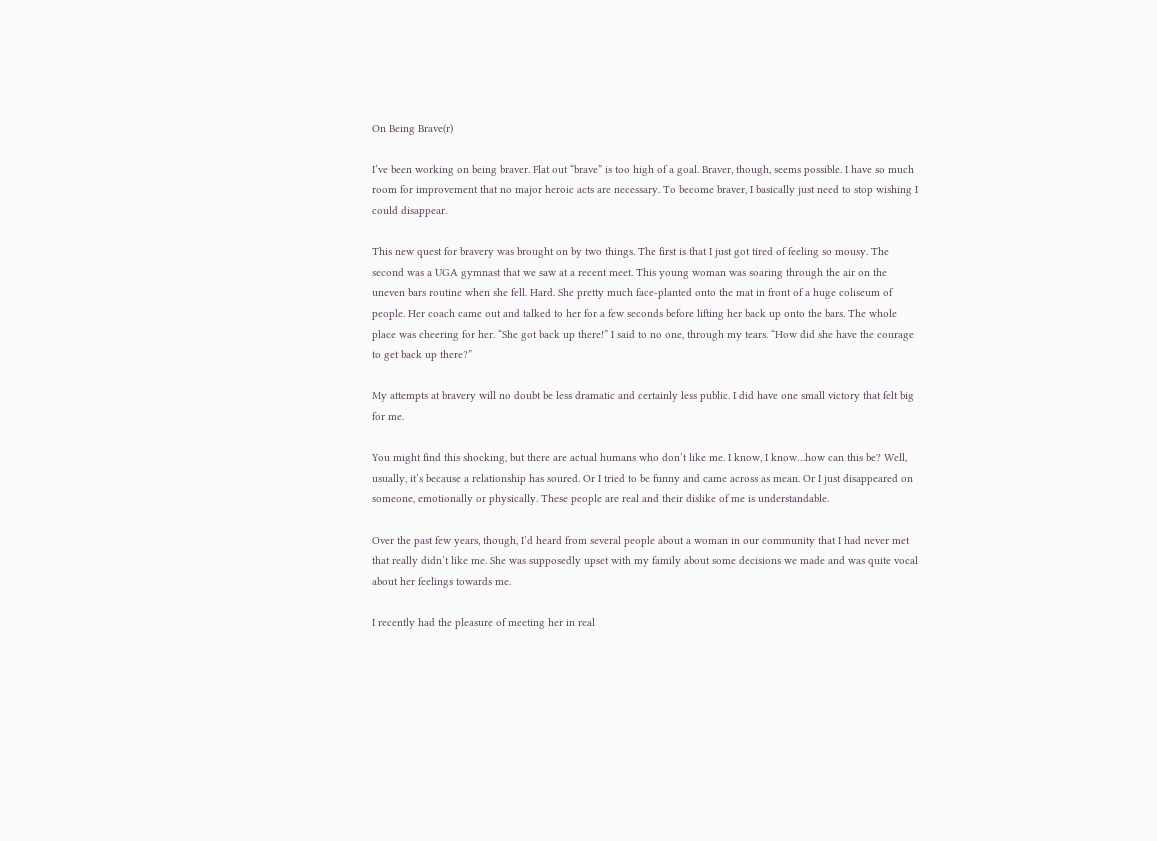On Being Brave(r)

I’ve been working on being braver. Flat out “brave” is too high of a goal. Braver, though, seems possible. I have so much room for improvement that no major heroic acts are necessary. To become braver, I basically just need to stop wishing I could disappear.

This new quest for bravery was brought on by two things. The first is that I just got tired of feeling so mousy. The second was a UGA gymnast that we saw at a recent meet. This young woman was soaring through the air on the uneven bars routine when she fell. Hard. She pretty much face-planted onto the mat in front of a huge coliseum of people. Her coach came out and talked to her for a few seconds before lifting her back up onto the bars. The whole place was cheering for her. “She got back up there!” I said to no one, through my tears. “How did she have the courage to get back up there?”

My attempts at bravery will no doubt be less dramatic and certainly less public. I did have one small victory that felt big for me.

You might find this shocking, but there are actual humans who don’t like me. I know, I know…how can this be? Well, usually, it’s because a relationship has soured. Or I tried to be funny and came across as mean. Or I just disappeared on someone, emotionally or physically. These people are real and their dislike of me is understandable.

Over the past few years, though, I’d heard from several people about a woman in our community that I had never met that really didn’t like me. She was supposedly upset with my family about some decisions we made and was quite vocal about her feelings towards me.

I recently had the pleasure of meeting her in real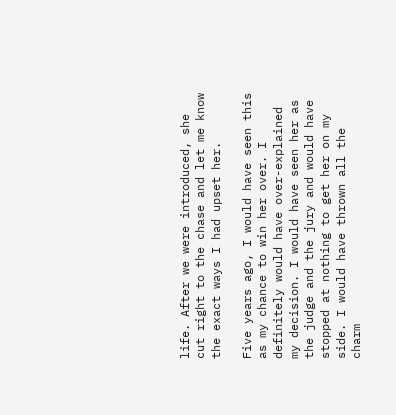life. After we were introduced, she cut right to the chase and let me know the exact ways I had upset her.

Five years ago, I would have seen this as my chance to win her over. I definitely would have over-explained my decision. I would have seen her as the judge and the jury and would have stopped at nothing to get her on my side. I would have thrown all the charm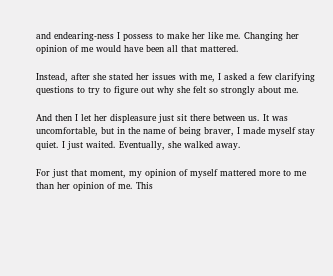and endearing-ness I possess to make her like me. Changing her opinion of me would have been all that mattered.

Instead, after she stated her issues with me, I asked a few clarifying questions to try to figure out why she felt so strongly about me.

And then I let her displeasure just sit there between us. It was uncomfortable, but in the name of being braver, I made myself stay quiet. I just waited. Eventually, she walked away.

For just that moment, my opinion of myself mattered more to me than her opinion of me. This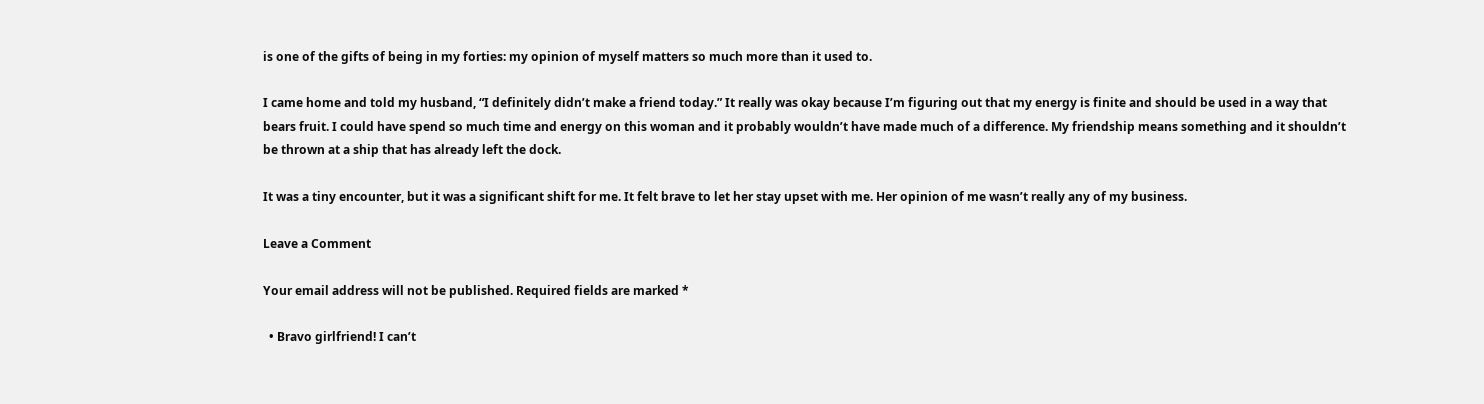is one of the gifts of being in my forties: my opinion of myself matters so much more than it used to.

I came home and told my husband, “I definitely didn’t make a friend today.” It really was okay because I’m figuring out that my energy is finite and should be used in a way that bears fruit. I could have spend so much time and energy on this woman and it probably wouldn’t have made much of a difference. My friendship means something and it shouldn’t be thrown at a ship that has already left the dock.

It was a tiny encounter, but it was a significant shift for me. It felt brave to let her stay upset with me. Her opinion of me wasn’t really any of my business.

Leave a Comment

Your email address will not be published. Required fields are marked *

  • Bravo girlfriend! I can’t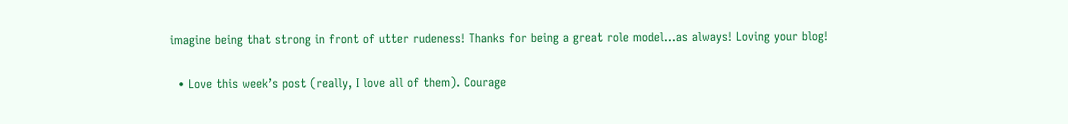imagine being that strong in front of utter rudeness! Thanks for being a great role model…as always! Loving your blog!

  • Love this week’s post (really, I love all of them). Courage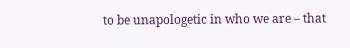to be unapologetic in who we are – that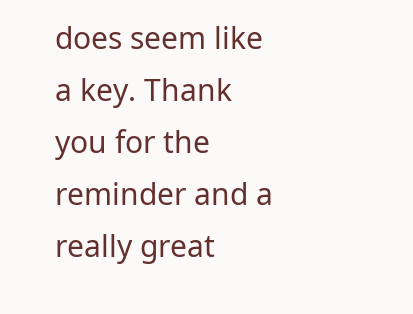does seem like a key. Thank you for the reminder and a really great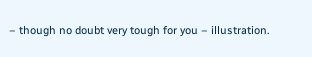– though no doubt very tough for you – illustration.